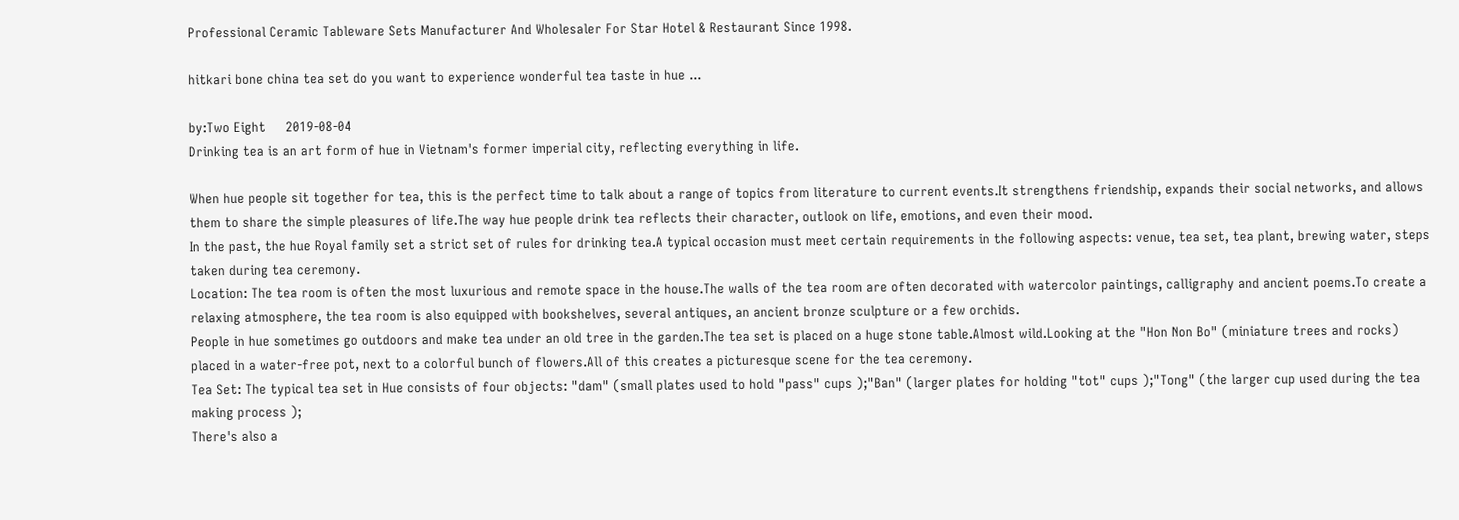Professional Ceramic Tableware Sets Manufacturer And Wholesaler For Star Hotel & Restaurant Since 1998.

hitkari bone china tea set do you want to experience wonderful tea taste in hue ...

by:Two Eight     2019-08-04
Drinking tea is an art form of hue in Vietnam's former imperial city, reflecting everything in life.

When hue people sit together for tea, this is the perfect time to talk about a range of topics from literature to current events.It strengthens friendship, expands their social networks, and allows them to share the simple pleasures of life.The way hue people drink tea reflects their character, outlook on life, emotions, and even their mood.
In the past, the hue Royal family set a strict set of rules for drinking tea.A typical occasion must meet certain requirements in the following aspects: venue, tea set, tea plant, brewing water, steps taken during tea ceremony.
Location: The tea room is often the most luxurious and remote space in the house.The walls of the tea room are often decorated with watercolor paintings, calligraphy and ancient poems.To create a relaxing atmosphere, the tea room is also equipped with bookshelves, several antiques, an ancient bronze sculpture or a few orchids.
People in hue sometimes go outdoors and make tea under an old tree in the garden.The tea set is placed on a huge stone table.Almost wild.Looking at the "Hon Non Bo" (miniature trees and rocks) placed in a water-free pot, next to a colorful bunch of flowers.All of this creates a picturesque scene for the tea ceremony.
Tea Set: The typical tea set in Hue consists of four objects: "dam" (small plates used to hold "pass" cups );"Ban" (larger plates for holding "tot" cups );"Tong" (the larger cup used during the tea making process );
There's also a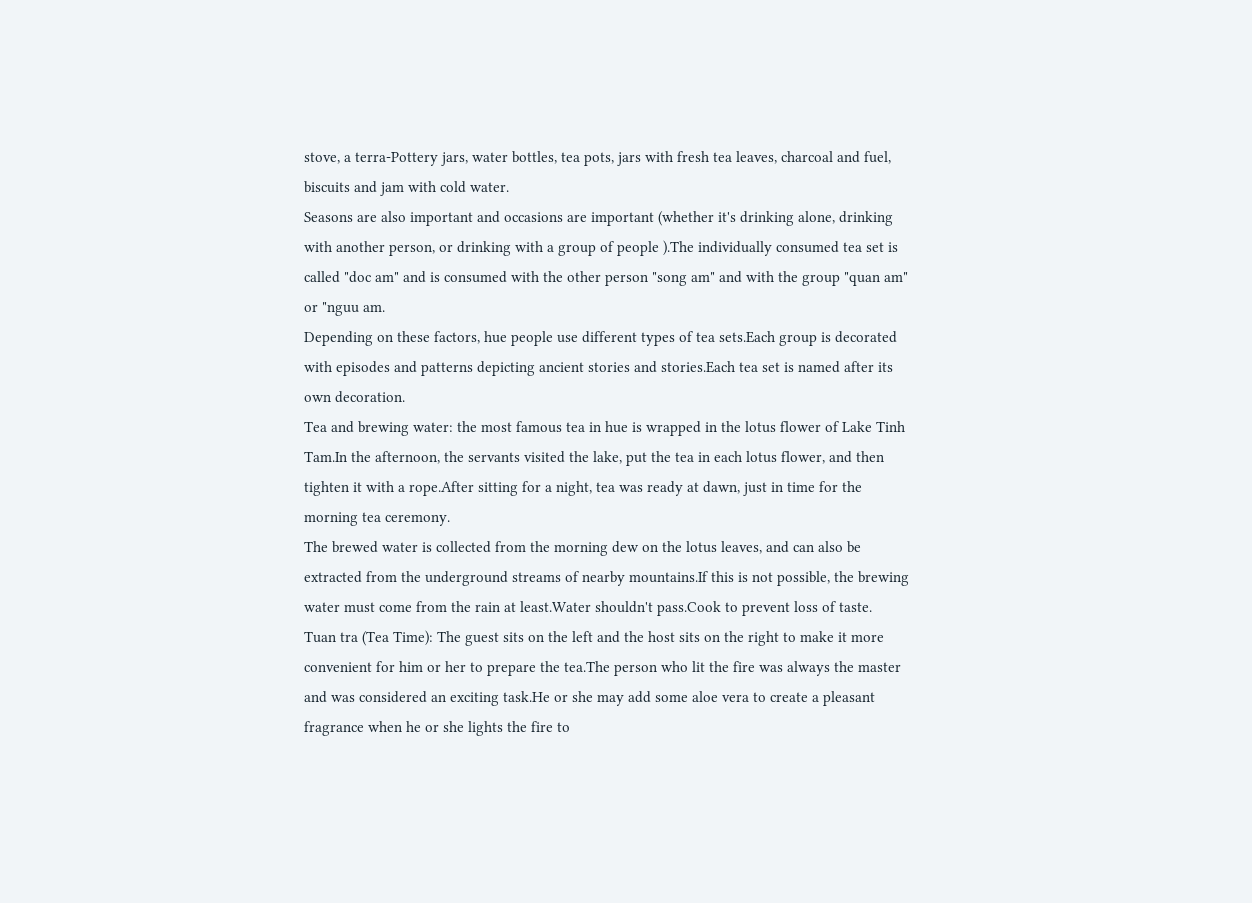stove, a terra-Pottery jars, water bottles, tea pots, jars with fresh tea leaves, charcoal and fuel, biscuits and jam with cold water.
Seasons are also important and occasions are important (whether it's drinking alone, drinking with another person, or drinking with a group of people ).The individually consumed tea set is called "doc am" and is consumed with the other person "song am" and with the group "quan am" or "nguu am.
Depending on these factors, hue people use different types of tea sets.Each group is decorated with episodes and patterns depicting ancient stories and stories.Each tea set is named after its own decoration.
Tea and brewing water: the most famous tea in hue is wrapped in the lotus flower of Lake Tinh Tam.In the afternoon, the servants visited the lake, put the tea in each lotus flower, and then tighten it with a rope.After sitting for a night, tea was ready at dawn, just in time for the morning tea ceremony.
The brewed water is collected from the morning dew on the lotus leaves, and can also be extracted from the underground streams of nearby mountains.If this is not possible, the brewing water must come from the rain at least.Water shouldn't pass.Cook to prevent loss of taste.
Tuan tra (Tea Time): The guest sits on the left and the host sits on the right to make it more convenient for him or her to prepare the tea.The person who lit the fire was always the master and was considered an exciting task.He or she may add some aloe vera to create a pleasant fragrance when he or she lights the fire to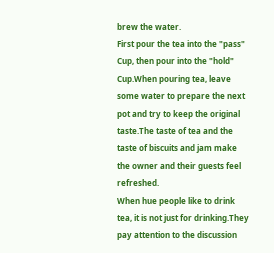brew the water.
First pour the tea into the "pass" Cup, then pour into the "hold" Cup.When pouring tea, leave some water to prepare the next pot and try to keep the original taste.The taste of tea and the taste of biscuits and jam make the owner and their guests feel refreshed.
When hue people like to drink tea, it is not just for drinking.They pay attention to the discussion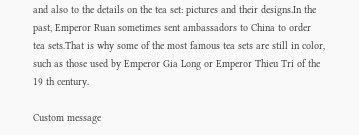and also to the details on the tea set: pictures and their designs.In the past, Emperor Ruan sometimes sent ambassadors to China to order tea sets.That is why some of the most famous tea sets are still in color, such as those used by Emperor Gia Long or Emperor Thieu Tri of the 19 th century.

Custom message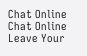Chat Online
Chat Online
Leave Your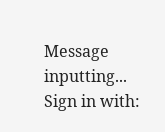Message inputting...
Sign in with: